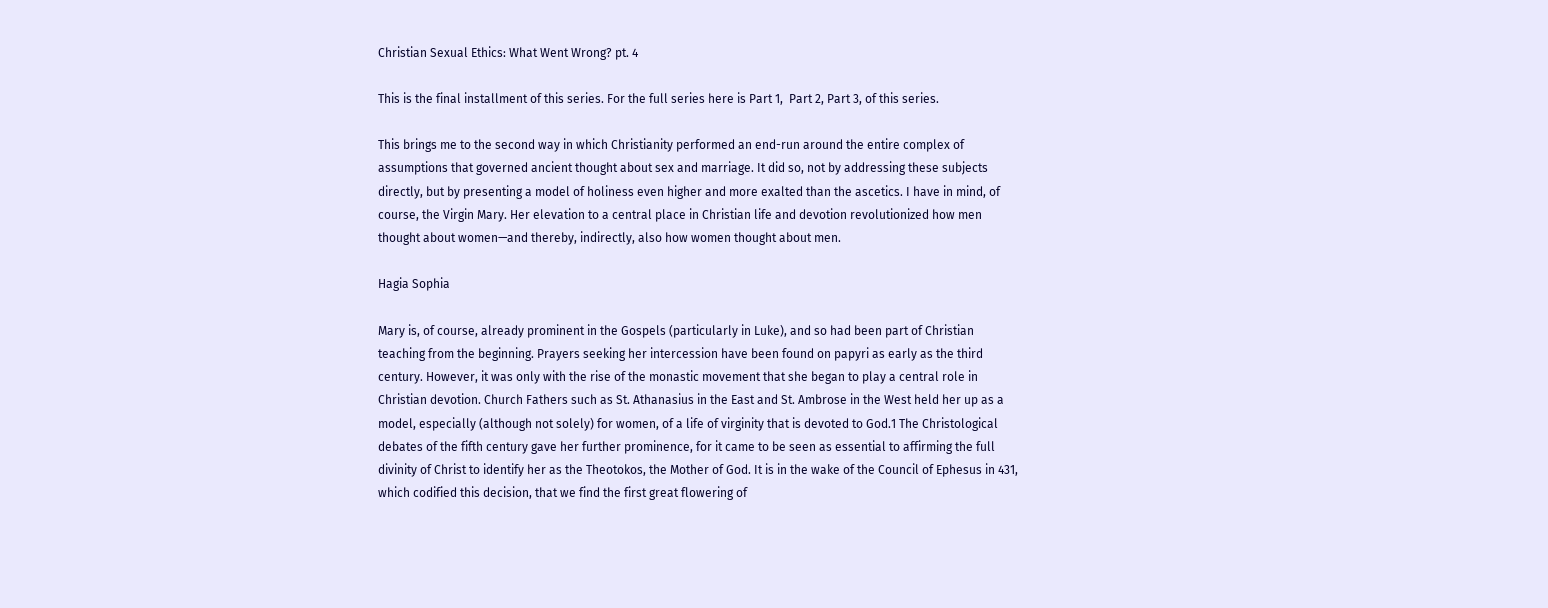Christian Sexual Ethics: What Went Wrong? pt. 4

This is the final installment of this series. For the full series here is Part 1,  Part 2, Part 3, of this series.

This brings me to the second way in which Christianity performed an end-run around the entire complex of assumptions that governed ancient thought about sex and marriage. It did so, not by addressing these subjects directly, but by presenting a model of holiness even higher and more exalted than the ascetics. I have in mind, of course, the Virgin Mary. Her elevation to a central place in Christian life and devotion revolutionized how men thought about women—and thereby, indirectly, also how women thought about men.

Hagia Sophia

Mary is, of course, already prominent in the Gospels (particularly in Luke), and so had been part of Christian teaching from the beginning. Prayers seeking her intercession have been found on papyri as early as the third century. However, it was only with the rise of the monastic movement that she began to play a central role in Christian devotion. Church Fathers such as St. Athanasius in the East and St. Ambrose in the West held her up as a model, especially (although not solely) for women, of a life of virginity that is devoted to God.1 The Christological debates of the fifth century gave her further prominence, for it came to be seen as essential to affirming the full divinity of Christ to identify her as the Theotokos, the Mother of God. It is in the wake of the Council of Ephesus in 431, which codified this decision, that we find the first great flowering of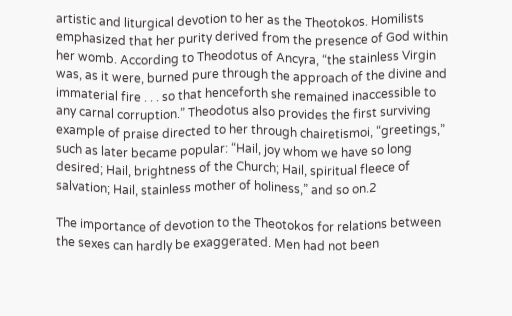artistic and liturgical devotion to her as the Theotokos. Homilists emphasized that her purity derived from the presence of God within her womb. According to Theodotus of Ancyra, “the stainless Virgin was, as it were, burned pure through the approach of the divine and immaterial fire . . . so that henceforth she remained inaccessible to any carnal corruption.” Theodotus also provides the first surviving example of praise directed to her through chairetismoi, “greetings,” such as later became popular: “Hail, joy whom we have so long desired; Hail, brightness of the Church; Hail, spiritual fleece of salvation; Hail, stainless mother of holiness,” and so on.2

The importance of devotion to the Theotokos for relations between the sexes can hardly be exaggerated. Men had not been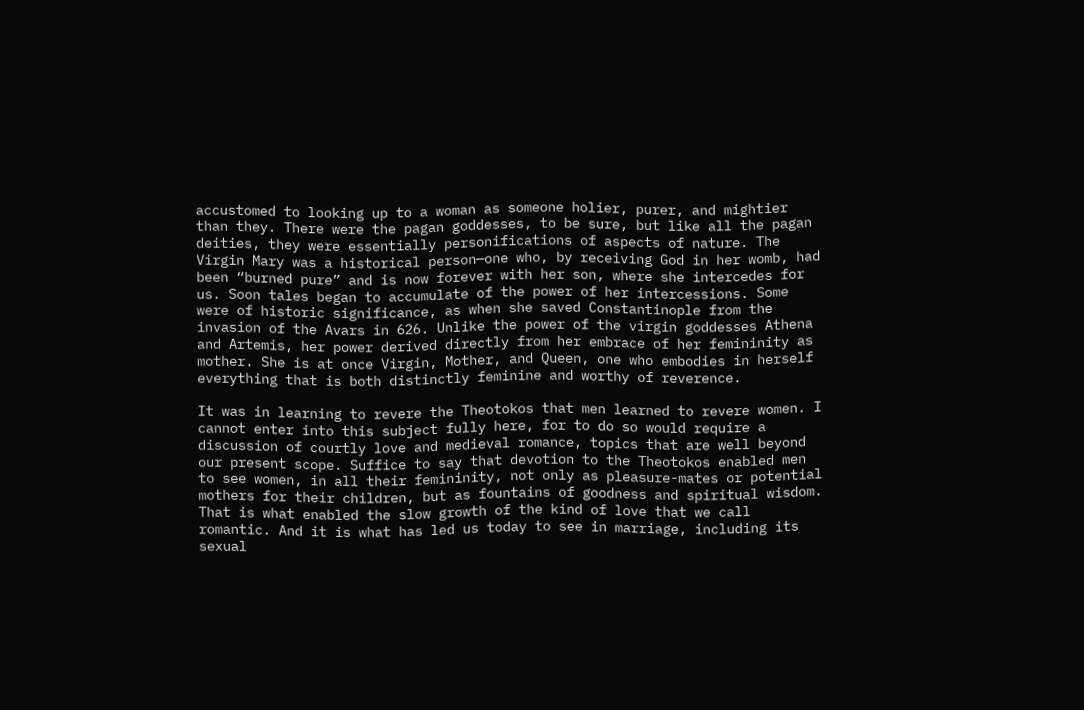accustomed to looking up to a woman as someone holier, purer, and mightier than they. There were the pagan goddesses, to be sure, but like all the pagan deities, they were essentially personifications of aspects of nature. The Virgin Mary was a historical person—one who, by receiving God in her womb, had been “burned pure” and is now forever with her son, where she intercedes for us. Soon tales began to accumulate of the power of her intercessions. Some were of historic significance, as when she saved Constantinople from the invasion of the Avars in 626. Unlike the power of the virgin goddesses Athena and Artemis, her power derived directly from her embrace of her femininity as mother. She is at once Virgin, Mother, and Queen, one who embodies in herself everything that is both distinctly feminine and worthy of reverence.

It was in learning to revere the Theotokos that men learned to revere women. I cannot enter into this subject fully here, for to do so would require a discussion of courtly love and medieval romance, topics that are well beyond our present scope. Suffice to say that devotion to the Theotokos enabled men to see women, in all their femininity, not only as pleasure-mates or potential mothers for their children, but as fountains of goodness and spiritual wisdom. That is what enabled the slow growth of the kind of love that we call romantic. And it is what has led us today to see in marriage, including its sexual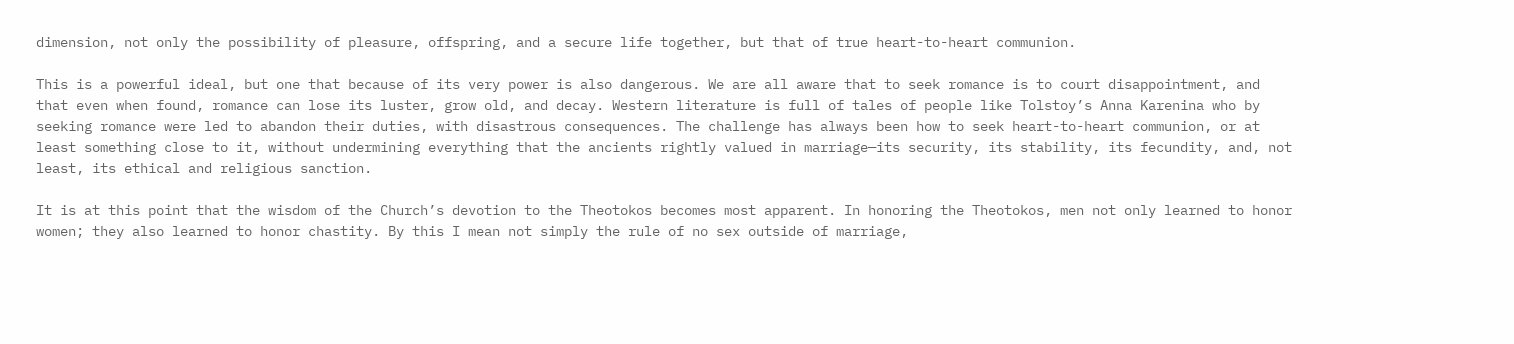dimension, not only the possibility of pleasure, offspring, and a secure life together, but that of true heart-to-heart communion.

This is a powerful ideal, but one that because of its very power is also dangerous. We are all aware that to seek romance is to court disappointment, and that even when found, romance can lose its luster, grow old, and decay. Western literature is full of tales of people like Tolstoy’s Anna Karenina who by seeking romance were led to abandon their duties, with disastrous consequences. The challenge has always been how to seek heart-to-heart communion, or at least something close to it, without undermining everything that the ancients rightly valued in marriage—its security, its stability, its fecundity, and, not least, its ethical and religious sanction.

It is at this point that the wisdom of the Church’s devotion to the Theotokos becomes most apparent. In honoring the Theotokos, men not only learned to honor women; they also learned to honor chastity. By this I mean not simply the rule of no sex outside of marriage,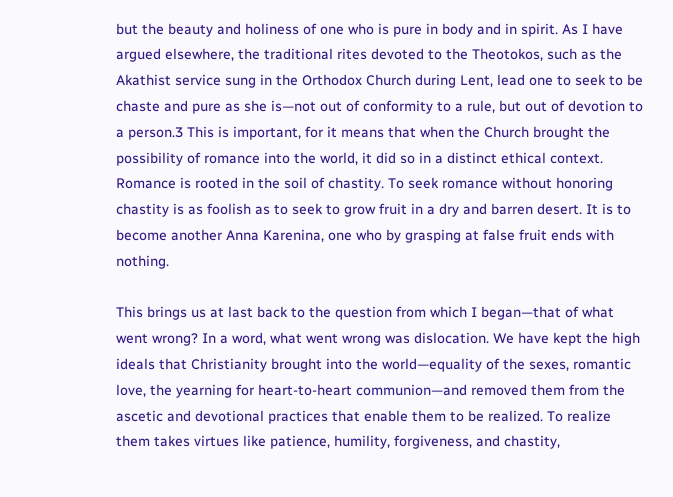but the beauty and holiness of one who is pure in body and in spirit. As I have argued elsewhere, the traditional rites devoted to the Theotokos, such as the Akathist service sung in the Orthodox Church during Lent, lead one to seek to be chaste and pure as she is—not out of conformity to a rule, but out of devotion to a person.3 This is important, for it means that when the Church brought the possibility of romance into the world, it did so in a distinct ethical context. Romance is rooted in the soil of chastity. To seek romance without honoring chastity is as foolish as to seek to grow fruit in a dry and barren desert. It is to become another Anna Karenina, one who by grasping at false fruit ends with nothing.

This brings us at last back to the question from which I began—that of what went wrong? In a word, what went wrong was dislocation. We have kept the high ideals that Christianity brought into the world—equality of the sexes, romantic love, the yearning for heart-to-heart communion—and removed them from the ascetic and devotional practices that enable them to be realized. To realize them takes virtues like patience, humility, forgiveness, and chastity,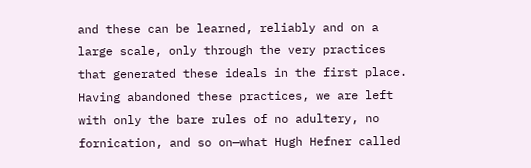and these can be learned, reliably and on a large scale, only through the very practices that generated these ideals in the first place. Having abandoned these practices, we are left with only the bare rules of no adultery, no fornication, and so on—what Hugh Hefner called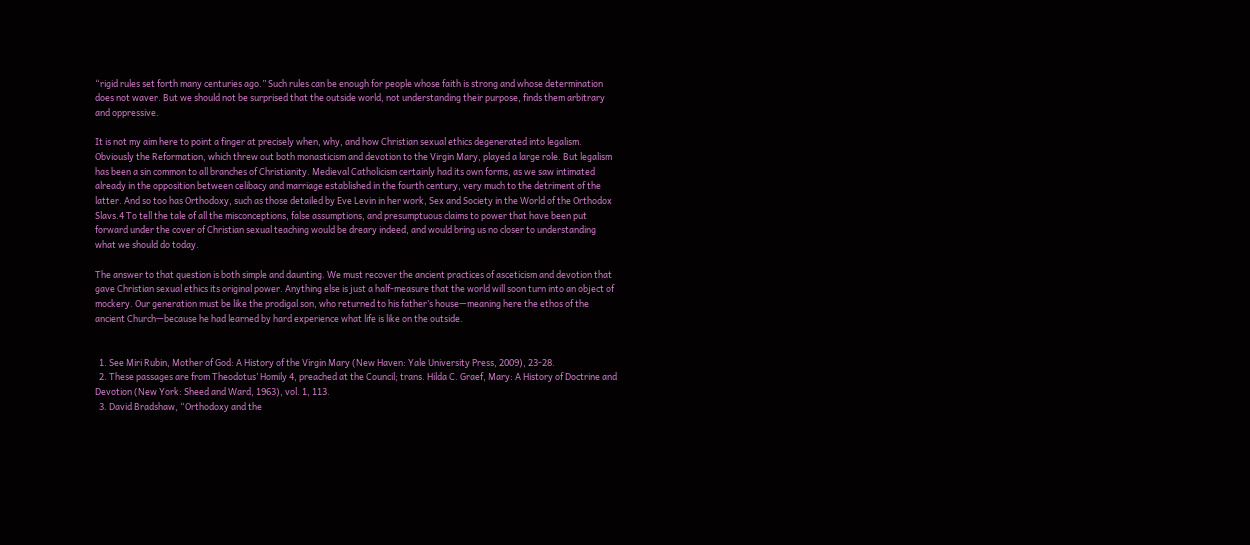“rigid rules set forth many centuries ago.” Such rules can be enough for people whose faith is strong and whose determination does not waver. But we should not be surprised that the outside world, not understanding their purpose, finds them arbitrary and oppressive.

It is not my aim here to point a finger at precisely when, why, and how Christian sexual ethics degenerated into legalism. Obviously the Reformation, which threw out both monasticism and devotion to the Virgin Mary, played a large role. But legalism has been a sin common to all branches of Christianity. Medieval Catholicism certainly had its own forms, as we saw intimated already in the opposition between celibacy and marriage established in the fourth century, very much to the detriment of the latter. And so too has Orthodoxy, such as those detailed by Eve Levin in her work, Sex and Society in the World of the Orthodox Slavs.4 To tell the tale of all the misconceptions, false assumptions, and presumptuous claims to power that have been put forward under the cover of Christian sexual teaching would be dreary indeed, and would bring us no closer to understanding what we should do today.

The answer to that question is both simple and daunting. We must recover the ancient practices of asceticism and devotion that gave Christian sexual ethics its original power. Anything else is just a half-measure that the world will soon turn into an object of mockery. Our generation must be like the prodigal son, who returned to his father’s house—meaning here the ethos of the ancient Church—because he had learned by hard experience what life is like on the outside.


  1. See Miri Rubin, Mother of God: A History of the Virgin Mary (New Haven: Yale University Press, 2009), 23-28.
  2. These passages are from Theodotus’ Homily 4, preached at the Council; trans. Hilda C. Graef, Mary: A History of Doctrine and Devotion (New York: Sheed and Ward, 1963), vol. 1, 113.
  3. David Bradshaw, “Orthodoxy and the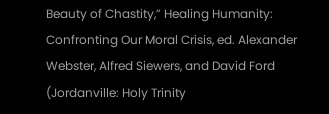Beauty of Chastity,” Healing Humanity: Confronting Our Moral Crisis, ed. Alexander Webster, Alfred Siewers, and David Ford (Jordanville: Holy Trinity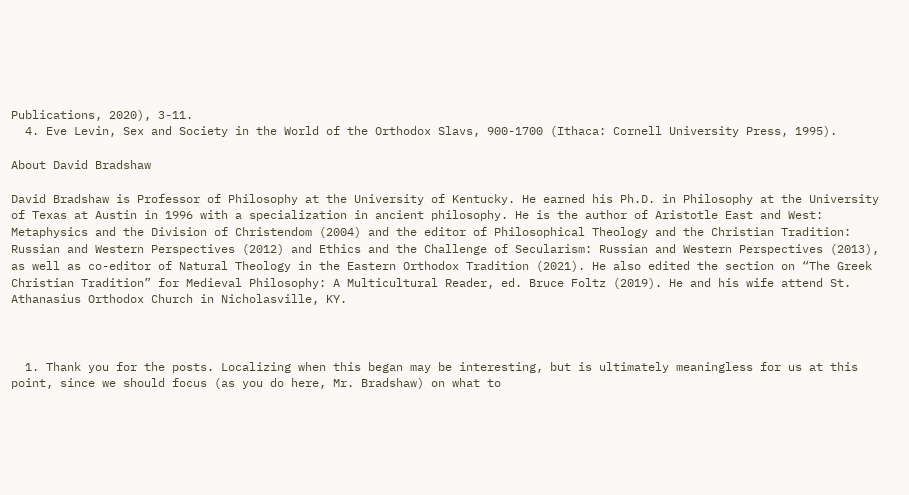Publications, 2020), 3-11.
  4. Eve Levin, Sex and Society in the World of the Orthodox Slavs, 900-1700 (Ithaca: Cornell University Press, 1995).

About David Bradshaw

David Bradshaw is Professor of Philosophy at the University of Kentucky. He earned his Ph.D. in Philosophy at the University of Texas at Austin in 1996 with a specialization in ancient philosophy. He is the author of Aristotle East and West: Metaphysics and the Division of Christendom (2004) and the editor of Philosophical Theology and the Christian Tradition: Russian and Western Perspectives (2012) and Ethics and the Challenge of Secularism: Russian and Western Perspectives (2013), as well as co-editor of Natural Theology in the Eastern Orthodox Tradition (2021). He also edited the section on “The Greek Christian Tradition” for Medieval Philosophy: A Multicultural Reader, ed. Bruce Foltz (2019). He and his wife attend St. Athanasius Orthodox Church in Nicholasville, KY.



  1. Thank you for the posts. Localizing when this began may be interesting, but is ultimately meaningless for us at this point, since we should focus (as you do here, Mr. Bradshaw) on what to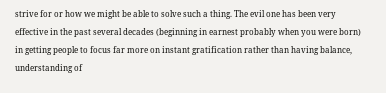strive for or how we might be able to solve such a thing. The evil one has been very effective in the past several decades (beginning in earnest probably when you were born) in getting people to focus far more on instant gratification rather than having balance, understanding of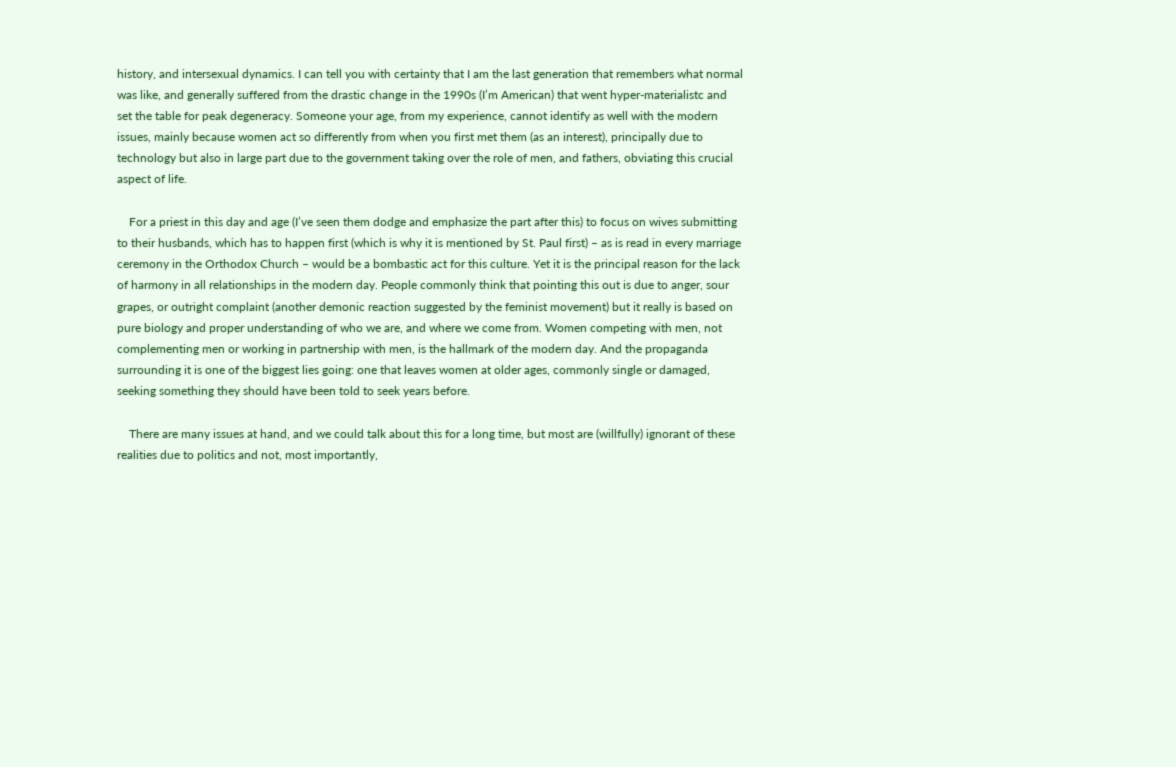history, and intersexual dynamics. I can tell you with certainty that I am the last generation that remembers what normal was like, and generally suffered from the drastic change in the 1990s (I’m American) that went hyper-materialistc and set the table for peak degeneracy. Someone your age, from my experience, cannot identify as well with the modern issues, mainly because women act so differently from when you first met them (as an interest), principally due to technology but also in large part due to the government taking over the role of men, and fathers, obviating this crucial aspect of life.

    For a priest in this day and age (I’ve seen them dodge and emphasize the part after this) to focus on wives submitting to their husbands, which has to happen first (which is why it is mentioned by St. Paul first) – as is read in every marriage ceremony in the Orthodox Church – would be a bombastic act for this culture. Yet it is the principal reason for the lack of harmony in all relationships in the modern day. People commonly think that pointing this out is due to anger, sour grapes, or outright complaint (another demonic reaction suggested by the feminist movement) but it really is based on pure biology and proper understanding of who we are, and where we come from. Women competing with men, not complementing men or working in partnership with men, is the hallmark of the modern day. And the propaganda surrounding it is one of the biggest lies going: one that leaves women at older ages, commonly single or damaged, seeking something they should have been told to seek years before.

    There are many issues at hand, and we could talk about this for a long time, but most are (willfully) ignorant of these realities due to politics and not, most importantly,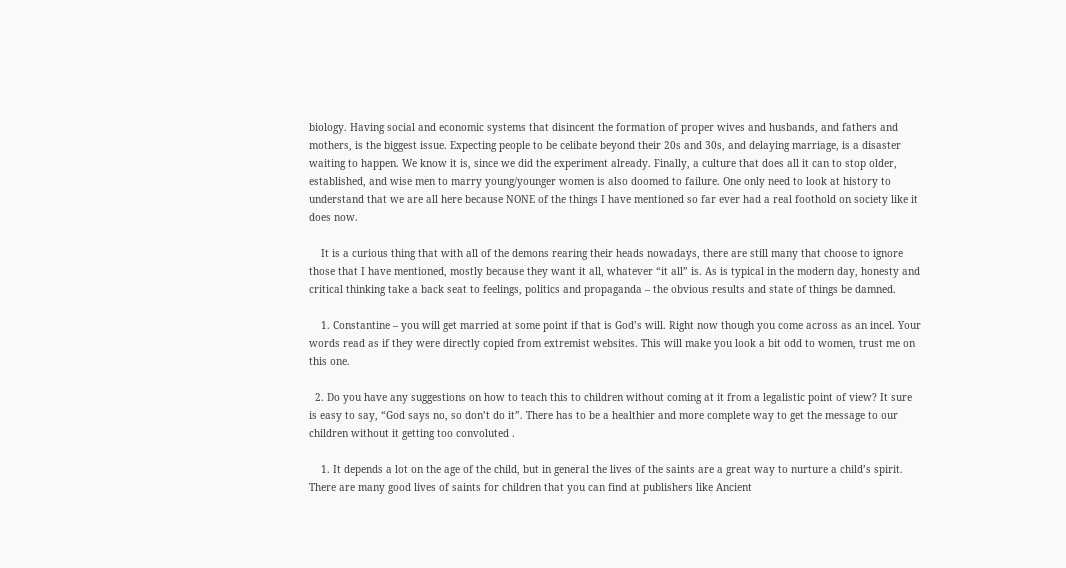biology. Having social and economic systems that disincent the formation of proper wives and husbands, and fathers and mothers, is the biggest issue. Expecting people to be celibate beyond their 20s and 30s, and delaying marriage, is a disaster waiting to happen. We know it is, since we did the experiment already. Finally, a culture that does all it can to stop older, established, and wise men to marry young/younger women is also doomed to failure. One only need to look at history to understand that we are all here because NONE of the things I have mentioned so far ever had a real foothold on society like it does now.

    It is a curious thing that with all of the demons rearing their heads nowadays, there are still many that choose to ignore those that I have mentioned, mostly because they want it all, whatever “it all” is. As is typical in the modern day, honesty and critical thinking take a back seat to feelings, politics and propaganda – the obvious results and state of things be damned.

    1. Constantine – you will get married at some point if that is God’s will. Right now though you come across as an incel. Your words read as if they were directly copied from extremist websites. This will make you look a bit odd to women, trust me on this one.

  2. Do you have any suggestions on how to teach this to children without coming at it from a legalistic point of view? It sure is easy to say, “God says no, so don’t do it”. There has to be a healthier and more complete way to get the message to our children without it getting too convoluted .

    1. It depends a lot on the age of the child, but in general the lives of the saints are a great way to nurture a child’s spirit. There are many good lives of saints for children that you can find at publishers like Ancient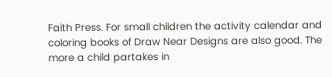Faith Press. For small children the activity calendar and coloring books of Draw Near Designs are also good. The more a child partakes in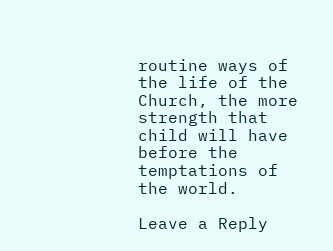routine ways of the life of the Church, the more strength that child will have before the temptations of the world.

Leave a Reply